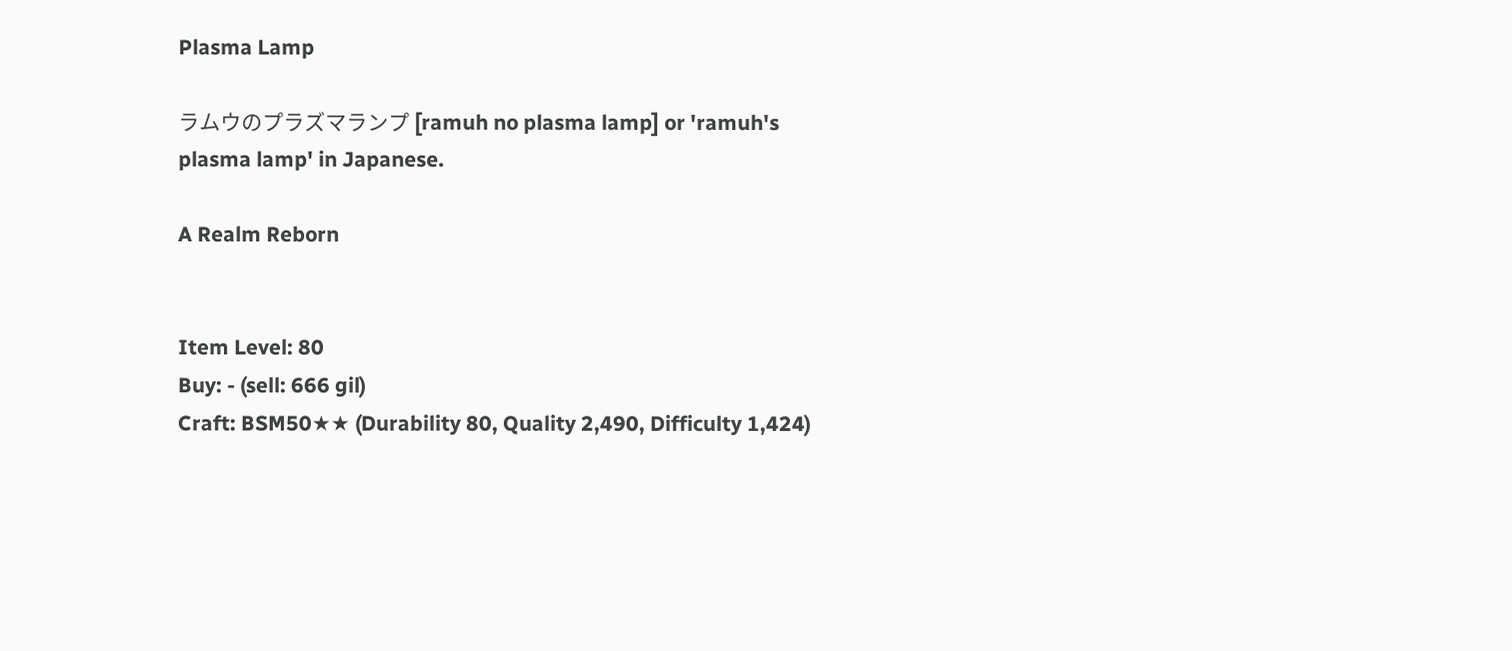Plasma Lamp

ラムウのプラズマランプ [ramuh no plasma lamp] or 'ramuh's plasma lamp' in Japanese.

A Realm Reborn


Item Level: 80
Buy: - (sell: 666 gil)
Craft: BSM50★★ (Durability 80, Quality 2,490, Difficulty 1,424)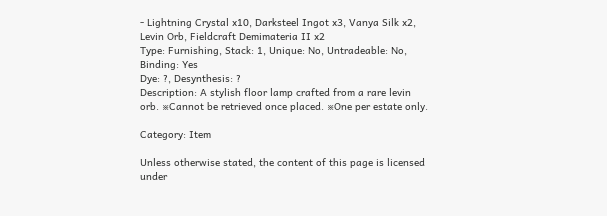- Lightning Crystal x10, Darksteel Ingot x3, Vanya Silk x2, Levin Orb, Fieldcraft Demimateria II x2
Type: Furnishing, Stack: 1, Unique: No, Untradeable: No, Binding: Yes
Dye: ?, Desynthesis: ?
Description: A stylish floor lamp crafted from a rare levin orb. ※Cannot be retrieved once placed. ※One per estate only.

Category: Item

Unless otherwise stated, the content of this page is licensed under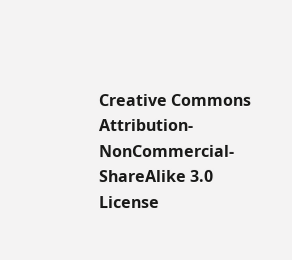Creative Commons Attribution-NonCommercial-ShareAlike 3.0 License